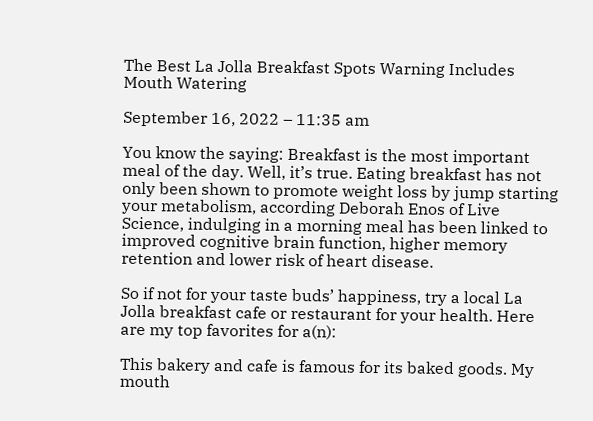The Best La Jolla Breakfast Spots Warning Includes Mouth Watering

September 16, 2022 – 11:35 am

You know the saying: Breakfast is the most important meal of the day. Well, it’s true. Eating breakfast has not only been shown to promote weight loss by jump starting your metabolism, according Deborah Enos of Live Science, indulging in a morning meal has been linked to improved cognitive brain function, higher memory retention and lower risk of heart disease.

So if not for your taste buds’ happiness, try a local La Jolla breakfast cafe or restaurant for your health. Here are my top favorites for a(n):

This bakery and cafe is famous for its baked goods. My mouth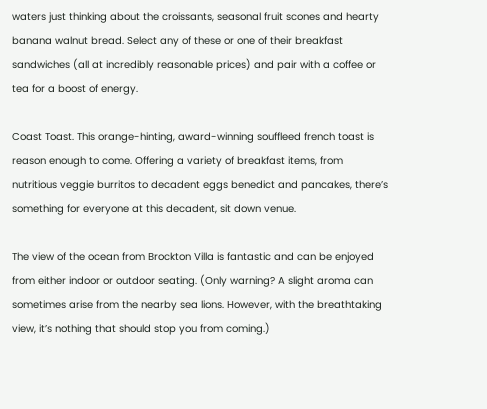waters just thinking about the croissants, seasonal fruit scones and hearty banana walnut bread. Select any of these or one of their breakfast sandwiches (all at incredibly reasonable prices) and pair with a coffee or tea for a boost of energy.

Coast Toast. This orange-hinting, award-winning souffleed french toast is reason enough to come. Offering a variety of breakfast items, from nutritious veggie burritos to decadent eggs benedict and pancakes, there’s something for everyone at this decadent, sit down venue.

The view of the ocean from Brockton Villa is fantastic and can be enjoyed from either indoor or outdoor seating. (Only warning? A slight aroma can sometimes arise from the nearby sea lions. However, with the breathtaking view, it’s nothing that should stop you from coming.)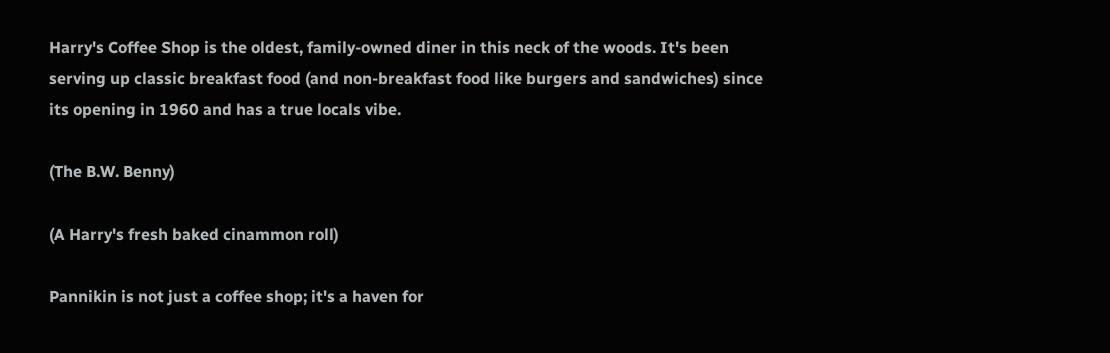Harry's Coffee Shop is the oldest, family-owned diner in this neck of the woods. It's been serving up classic breakfast food (and non-breakfast food like burgers and sandwiches) since its opening in 1960 and has a true locals vibe.

(The B.W. Benny)

(A Harry's fresh baked cinammon roll)

Pannikin is not just a coffee shop; it's a haven for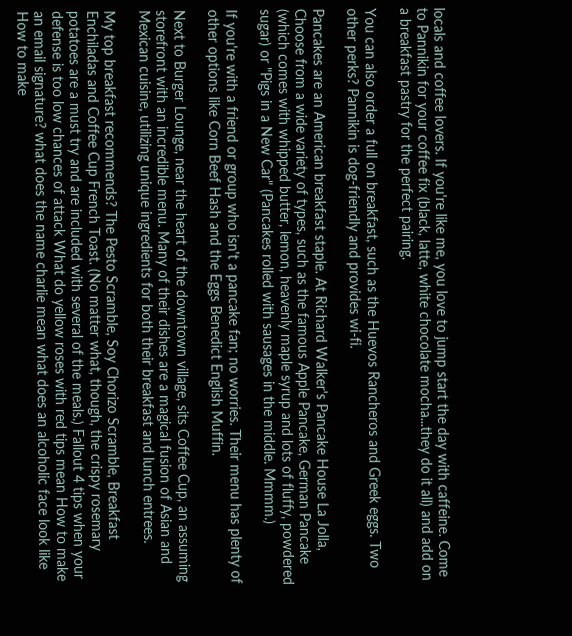locals and coffee lovers. If you're like me, you love to jump start the day with caffeine. Come to Pannikin for your coffee fix (black, latte, white chocolate mocha...they do it all) and add on a breakfast pastry for the perfect pairing.

You can also order a full on breakfast, such as the Huevos Rancheros and Greek eggs. Two other perks? Pannikin is dog-friendly and provides wi-fi.

Pancakes are an American breakfast staple. At Richard Walker's Pancake House La Jolla, Choose from a wide variety of types, such as the famous Apple Pancake, German Pancake (which comes with whipped butter, lemon, heavenly maple syrup and lots of fluffy, powdered sugar) or "Pigs in a New Car" (Pancakes rolled with sausages in the middle. Mmmm.)

If you're with a friend or group who isn't a pancake fan; no worries. Their menu has plenty of other options like Corn Beef Hash and the Eggs Benedict English Muffin.

Next to Burger Lounge, near the heart of the downtown village, sits Coffee Cup, an assuming storefront with an incredible menu. Many of their dishes are a magical fusion of Asian and Mexican cuisine, utilizing unique ingredients for both their breakfast and lunch entrees.

My top breakfast recommends? The Pesto Scramble, Soy Chorizo Scramble, Breakfast Enchiladas and Coffee Cup French Toast. (No matter what, though, the crispy rosemary potatoes are a must try and are included with several of the meals.) Fallout 4 tips when your defense is too low chances of attack What do yellow roses with red tips mean How to make an email signature? what does the name charlie mean what does an alcoholic face look like How to make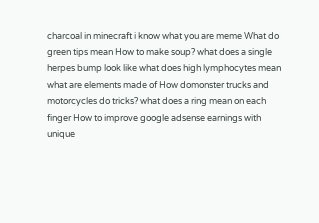charcoal in minecraft i know what you are meme What do green tips mean How to make soup? what does a single herpes bump look like what does high lymphocytes mean what are elements made of How domonster trucks and motorcycles do tricks? what does a ring mean on each finger How to improve google adsense earnings with unique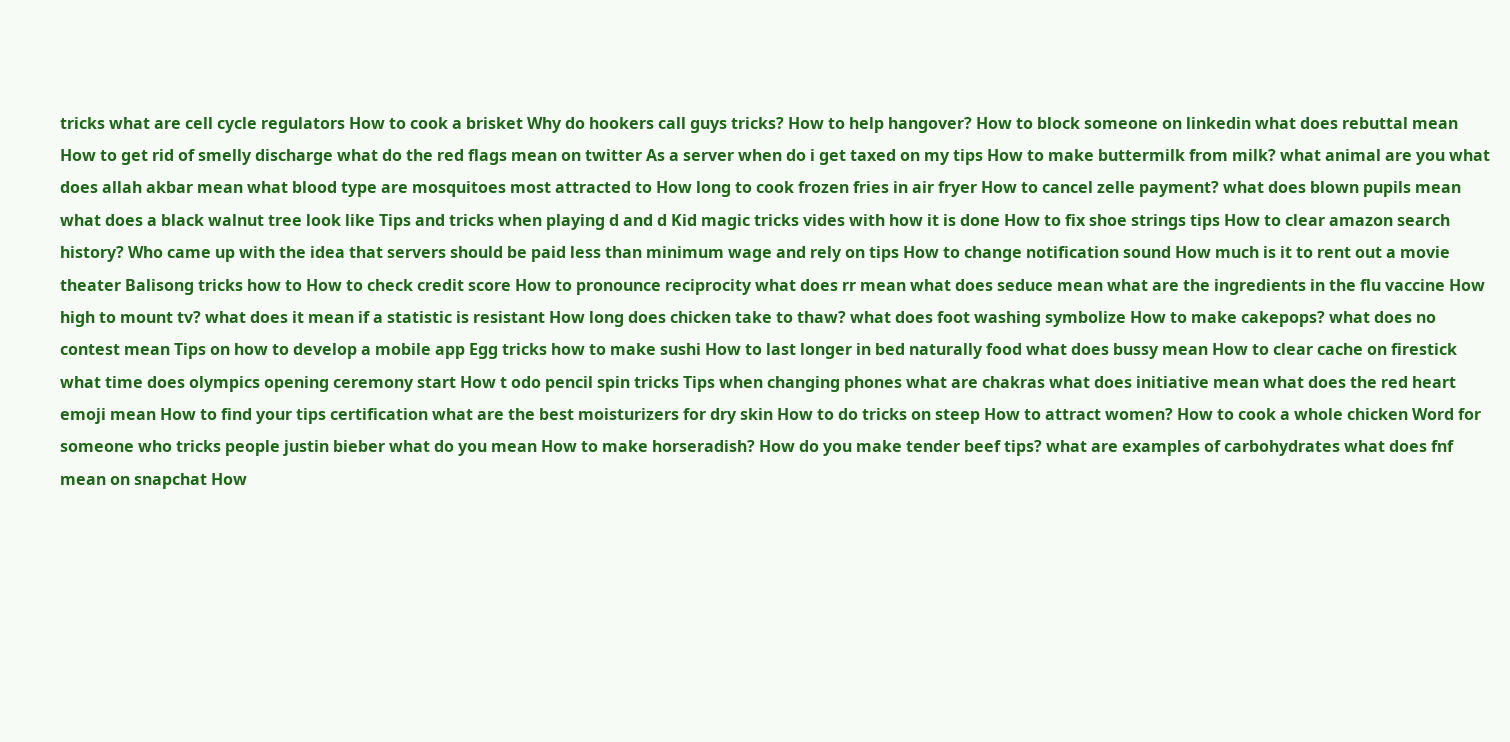tricks what are cell cycle regulators How to cook a brisket Why do hookers call guys tricks? How to help hangover? How to block someone on linkedin what does rebuttal mean How to get rid of smelly discharge what do the red flags mean on twitter As a server when do i get taxed on my tips How to make buttermilk from milk? what animal are you what does allah akbar mean what blood type are mosquitoes most attracted to How long to cook frozen fries in air fryer How to cancel zelle payment? what does blown pupils mean what does a black walnut tree look like Tips and tricks when playing d and d Kid magic tricks vides with how it is done How to fix shoe strings tips How to clear amazon search history? Who came up with the idea that servers should be paid less than minimum wage and rely on tips How to change notification sound How much is it to rent out a movie theater Balisong tricks how to How to check credit score How to pronounce reciprocity what does rr mean what does seduce mean what are the ingredients in the flu vaccine How high to mount tv? what does it mean if a statistic is resistant How long does chicken take to thaw? what does foot washing symbolize How to make cakepops? what does no contest mean Tips on how to develop a mobile app Egg tricks how to make sushi How to last longer in bed naturally food what does bussy mean How to clear cache on firestick what time does olympics opening ceremony start How t odo pencil spin tricks Tips when changing phones what are chakras what does initiative mean what does the red heart emoji mean How to find your tips certification what are the best moisturizers for dry skin How to do tricks on steep How to attract women? How to cook a whole chicken Word for someone who tricks people justin bieber what do you mean How to make horseradish? How do you make tender beef tips? what are examples of carbohydrates what does fnf mean on snapchat How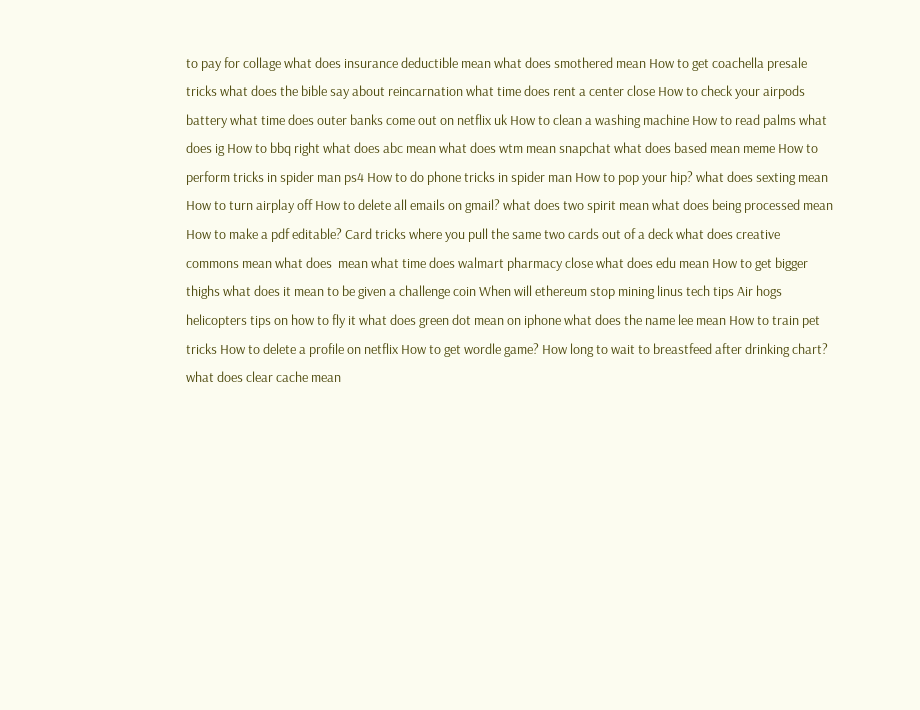to pay for collage what does insurance deductible mean what does smothered mean How to get coachella presale tricks what does the bible say about reincarnation what time does rent a center close How to check your airpods battery what time does outer banks come out on netflix uk How to clean a washing machine How to read palms what does ig How to bbq right what does abc mean what does wtm mean snapchat what does based mean meme How to perform tricks in spider man ps4 How to do phone tricks in spider man How to pop your hip? what does sexting mean How to turn airplay off How to delete all emails on gmail? what does two spirit mean what does being processed mean How to make a pdf editable? Card tricks where you pull the same two cards out of a deck what does creative commons mean what does  mean what time does walmart pharmacy close what does edu mean How to get bigger thighs what does it mean to be given a challenge coin When will ethereum stop mining linus tech tips Air hogs helicopters tips on how to fly it what does green dot mean on iphone what does the name lee mean How to train pet tricks How to delete a profile on netflix How to get wordle game? How long to wait to breastfeed after drinking chart? what does clear cache mean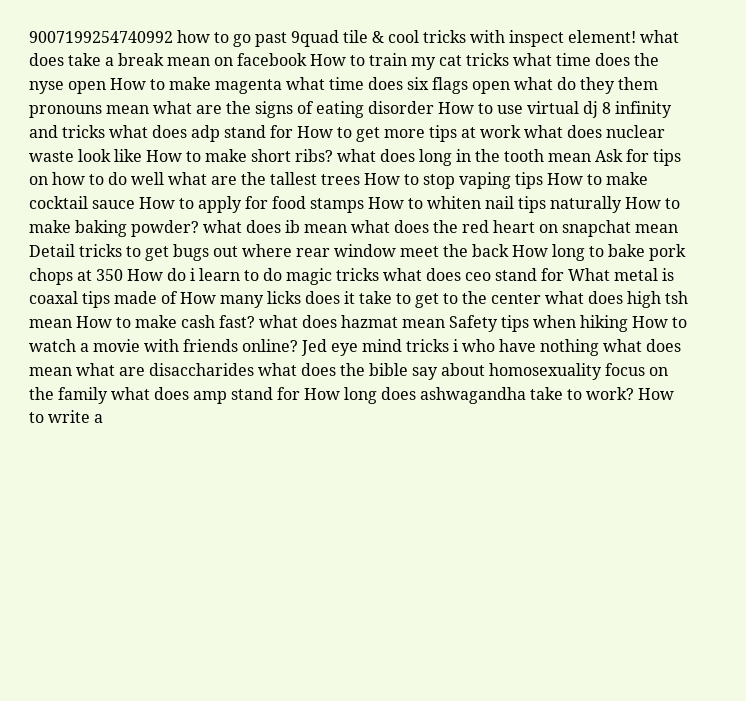9007199254740992 how to go past 9quad tile & cool tricks with inspect element! what does take a break mean on facebook How to train my cat tricks what time does the nyse open How to make magenta what time does six flags open what do they them pronouns mean what are the signs of eating disorder How to use virtual dj 8 infinity and tricks what does adp stand for How to get more tips at work what does nuclear waste look like How to make short ribs? what does long in the tooth mean Ask for tips on how to do well what are the tallest trees How to stop vaping tips How to make cocktail sauce How to apply for food stamps How to whiten nail tips naturally How to make baking powder? what does ib mean what does the red heart on snapchat mean Detail tricks to get bugs out where rear window meet the back How long to bake pork chops at 350 How do i learn to do magic tricks what does ceo stand for What metal is coaxal tips made of How many licks does it take to get to the center what does high tsh mean How to make cash fast? what does hazmat mean Safety tips when hiking How to watch a movie with friends online? Jed eye mind tricks i who have nothing what does  mean what are disaccharides what does the bible say about homosexuality focus on the family what does amp stand for How long does ashwagandha take to work? How to write a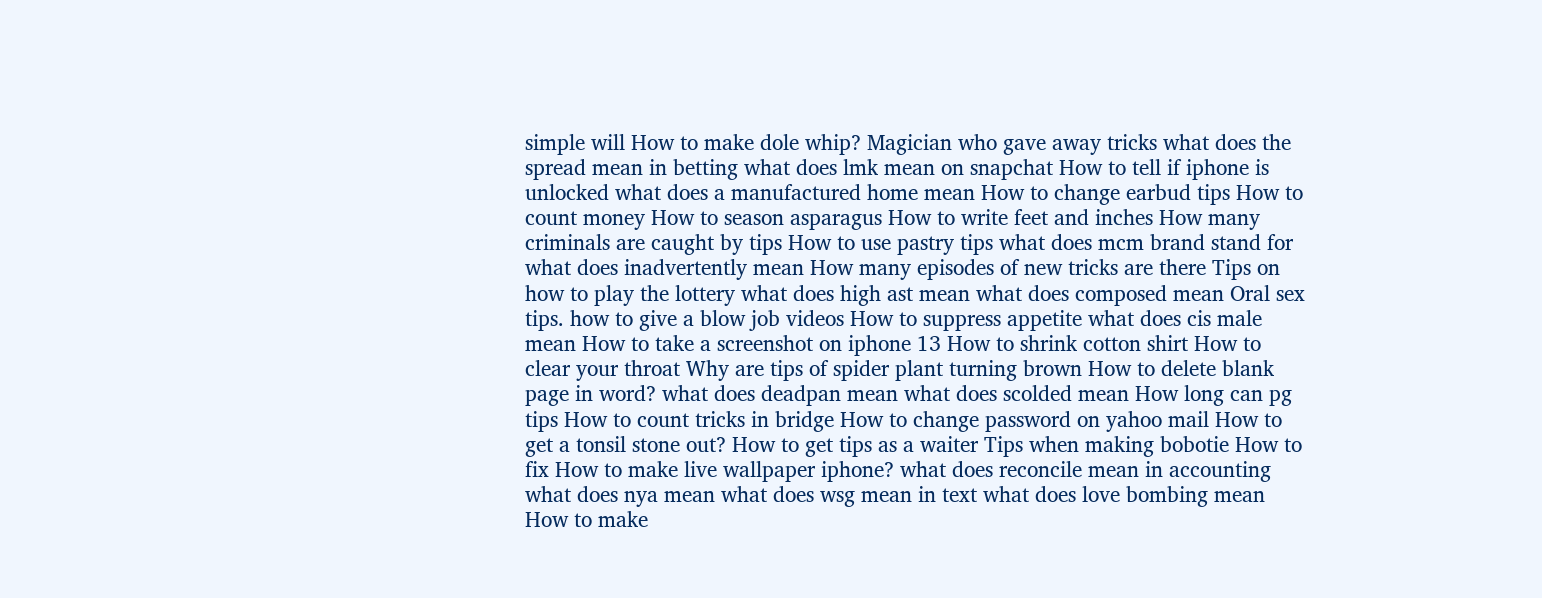simple will How to make dole whip? Magician who gave away tricks what does the spread mean in betting what does lmk mean on snapchat How to tell if iphone is unlocked what does a manufactured home mean How to change earbud tips How to count money How to season asparagus How to write feet and inches How many criminals are caught by tips How to use pastry tips what does mcm brand stand for what does inadvertently mean How many episodes of new tricks are there Tips on how to play the lottery what does high ast mean what does composed mean Oral sex tips. how to give a blow job videos How to suppress appetite what does cis male mean How to take a screenshot on iphone 13 How to shrink cotton shirt How to clear your throat Why are tips of spider plant turning brown How to delete blank page in word? what does deadpan mean what does scolded mean How long can pg tips How to count tricks in bridge How to change password on yahoo mail How to get a tonsil stone out? How to get tips as a waiter Tips when making bobotie How to fix How to make live wallpaper iphone? what does reconcile mean in accounting what does nya mean what does wsg mean in text what does love bombing mean How to make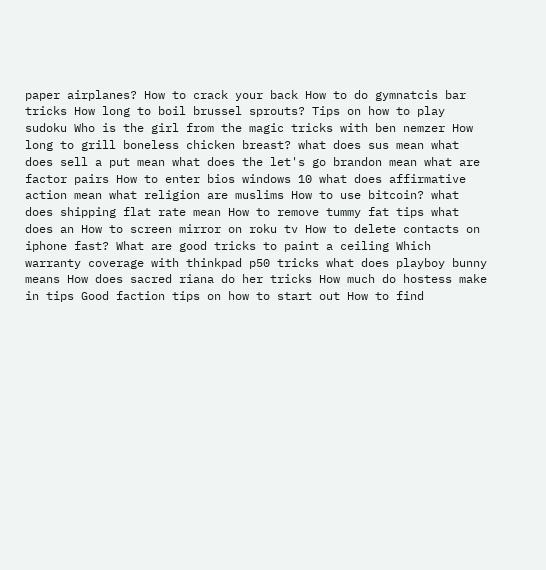paper airplanes? How to crack your back How to do gymnatcis bar tricks How long to boil brussel sprouts? Tips on how to play sudoku Who is the girl from the magic tricks with ben nemzer How long to grill boneless chicken breast? what does sus mean what does sell a put mean what does the let's go brandon mean what are factor pairs How to enter bios windows 10 what does affirmative action mean what religion are muslims How to use bitcoin? what does shipping flat rate mean How to remove tummy fat tips what does an How to screen mirror on roku tv How to delete contacts on iphone fast? What are good tricks to paint a ceiling Which warranty coverage with thinkpad p50 tricks what does playboy bunny means How does sacred riana do her tricks How much do hostess make in tips Good faction tips on how to start out How to find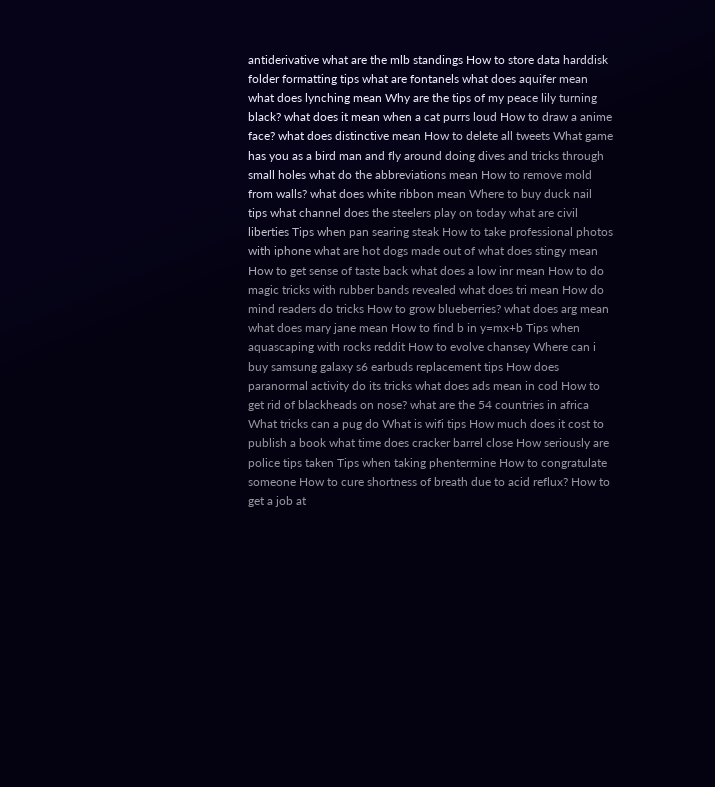antiderivative what are the mlb standings How to store data harddisk folder formatting tips what are fontanels what does aquifer mean what does lynching mean Why are the tips of my peace lily turning black? what does it mean when a cat purrs loud How to draw a anime face? what does distinctive mean How to delete all tweets What game has you as a bird man and fly around doing dives and tricks through small holes what do the abbreviations mean How to remove mold from walls? what does white ribbon mean Where to buy duck nail tips what channel does the steelers play on today what are civil liberties Tips when pan searing steak How to take professional photos with iphone what are hot dogs made out of what does stingy mean How to get sense of taste back what does a low inr mean How to do magic tricks with rubber bands revealed what does tri mean How do mind readers do tricks How to grow blueberries? what does arg mean what does mary jane mean How to find b in y=mx+b Tips when aquascaping with rocks reddit How to evolve chansey Where can i buy samsung galaxy s6 earbuds replacement tips How does paranormal activity do its tricks what does ads mean in cod How to get rid of blackheads on nose? what are the 54 countries in africa What tricks can a pug do What is wifi tips How much does it cost to publish a book what time does cracker barrel close How seriously are police tips taken Tips when taking phentermine How to congratulate someone How to cure shortness of breath due to acid reflux? How to get a job at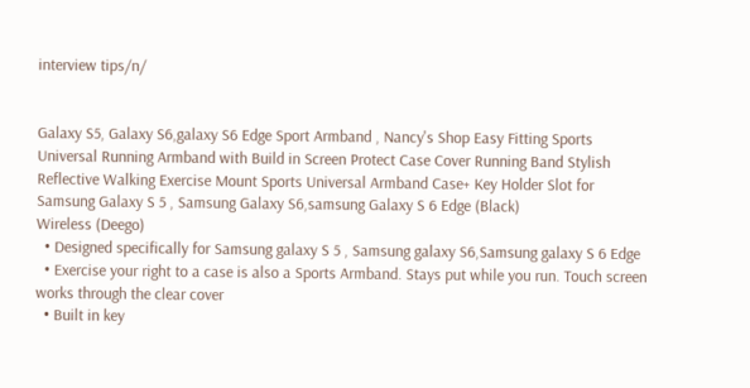interview tips/n/


Galaxy S5, Galaxy S6,galaxy S6 Edge Sport Armband , Nancy's Shop Easy Fitting Sports Universal Running Armband with Build in Screen Protect Case Cover Running Band Stylish Reflective Walking Exercise Mount Sports Universal Armband Case+ Key Holder Slot for Samsung Galaxy S 5 , Samsung Galaxy S6,samsung Galaxy S 6 Edge (Black)
Wireless (Deego)
  • Designed specifically for Samsung galaxy S 5 , Samsung galaxy S6,Samsung galaxy S 6 Edge
  • Exercise your right to a case is also a Sports Armband. Stays put while you run. Touch screen works through the clear cover
  • Built in key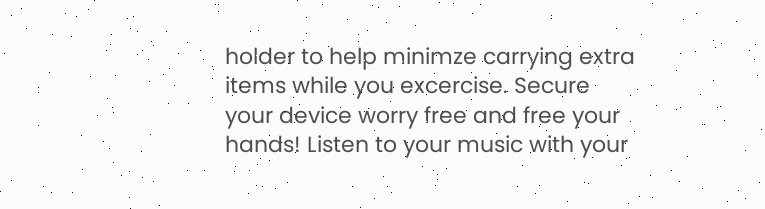holder to help minimze carrying extra items while you excercise. Secure your device worry free and free your hands! Listen to your music with your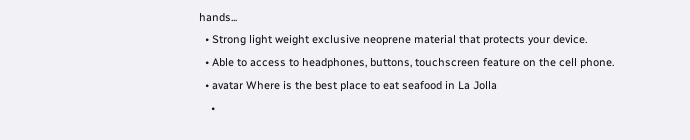hands...
  • Strong light weight exclusive neoprene material that protects your device.
  • Able to access to headphones, buttons, touchscreen feature on the cell phone.
  • avatar Where is the best place to eat seafood in La Jolla
    •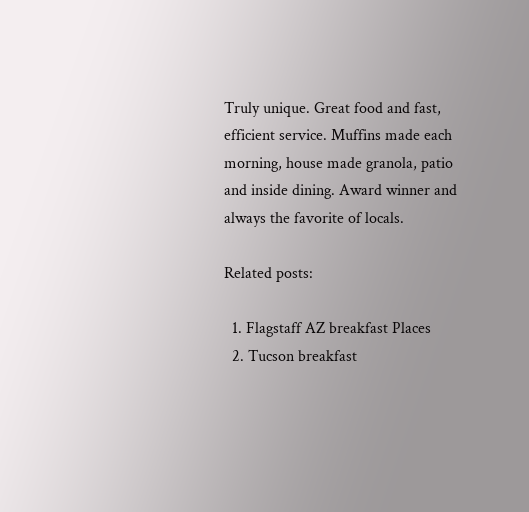Truly unique. Great food and fast, efficient service. Muffins made each morning, house made granola, patio and inside dining. Award winner and always the favorite of locals.

Related posts:

  1. Flagstaff AZ breakfast Places
  2. Tucson breakfast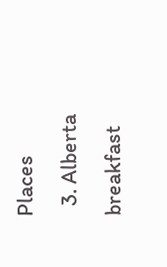Places
  3. Alberta breakfast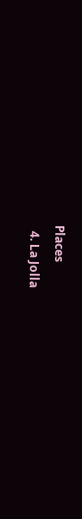Places
  4. La Jolla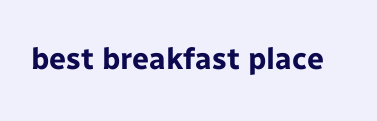best breakfast place